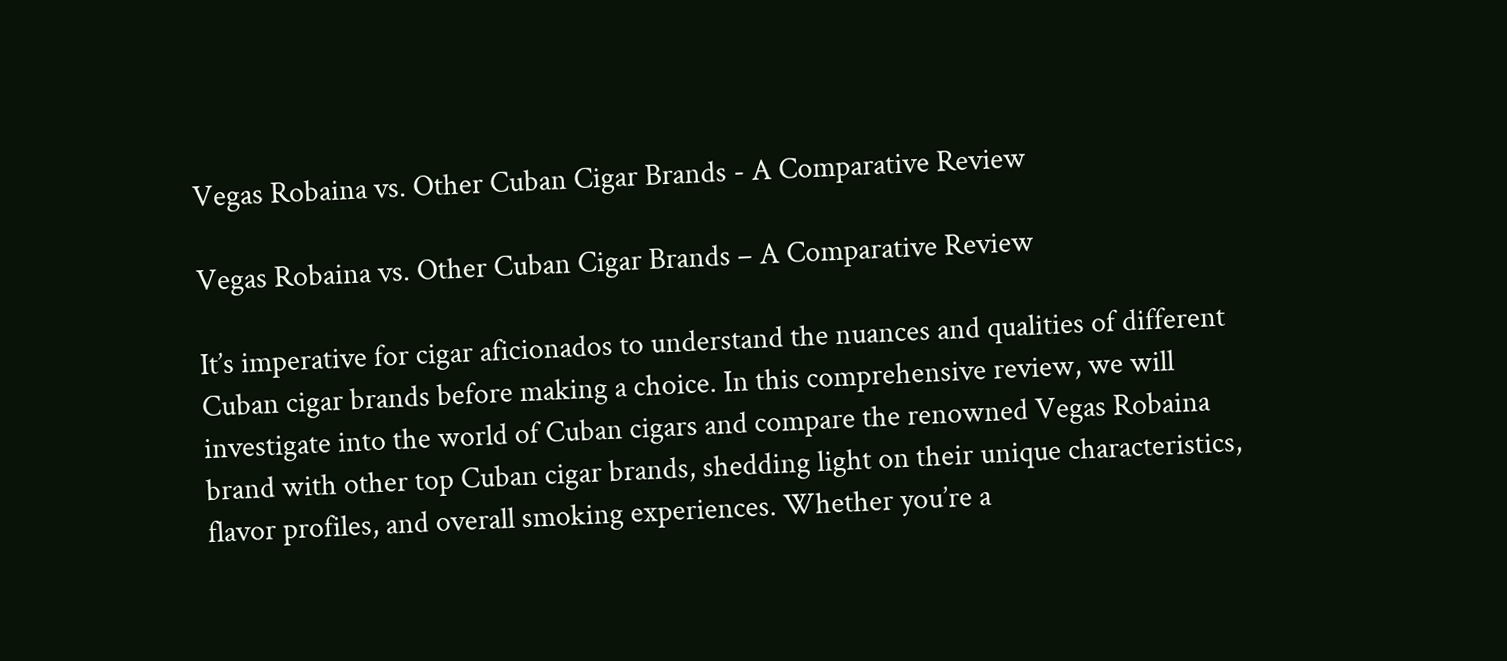Vegas Robaina vs. Other Cuban Cigar Brands - A Comparative Review

Vegas Robaina vs. Other Cuban Cigar Brands – A Comparative Review

It’s imperative for cigar aficionados to understand the nuances and qualities of different Cuban cigar brands before making a choice. In this comprehensive review, we will investigate into the world of Cuban cigars and compare the renowned Vegas Robaina brand with other top Cuban cigar brands, shedding light on their unique characteristics, flavor profiles, and overall smoking experiences. Whether you’re a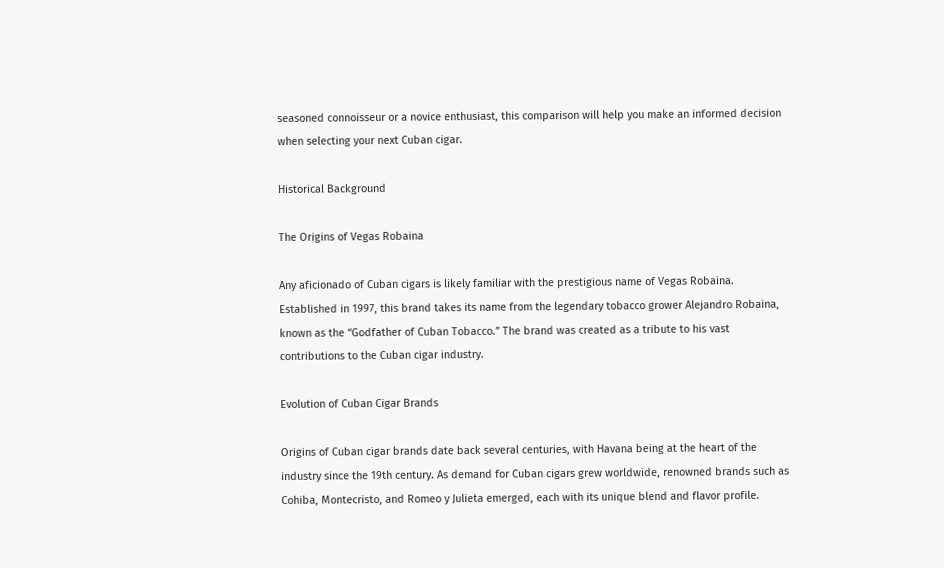seasoned connoisseur or a novice enthusiast, this comparison will help you make an informed decision when selecting your next Cuban cigar.

Historical Background

The Origins of Vegas Robaina

Any aficionado of Cuban cigars is likely familiar with the prestigious name of Vegas Robaina. Established in 1997, this brand takes its name from the legendary tobacco grower Alejandro Robaina, known as the “Godfather of Cuban Tobacco.” The brand was created as a tribute to his vast contributions to the Cuban cigar industry.

Evolution of Cuban Cigar Brands

Origins of Cuban cigar brands date back several centuries, with Havana being at the heart of the industry since the 19th century. As demand for Cuban cigars grew worldwide, renowned brands such as Cohiba, Montecristo, and Romeo y Julieta emerged, each with its unique blend and flavor profile.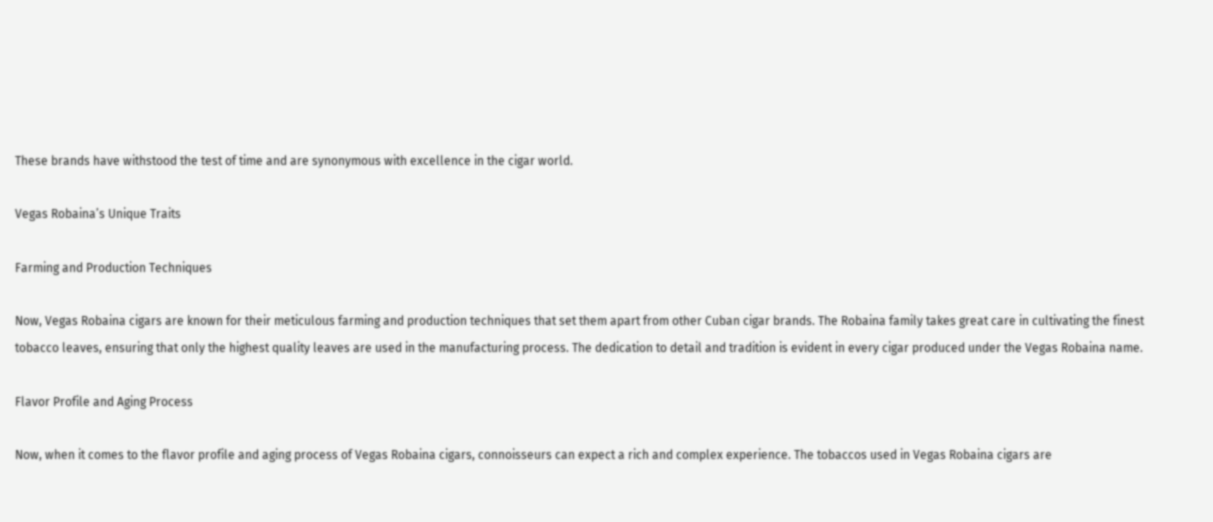These brands have withstood the test of time and are synonymous with excellence in the cigar world.

Vegas Robaina’s Unique Traits

Farming and Production Techniques

Now, Vegas Robaina cigars are known for their meticulous farming and production techniques that set them apart from other Cuban cigar brands. The Robaina family takes great care in cultivating the finest tobacco leaves, ensuring that only the highest quality leaves are used in the manufacturing process. The dedication to detail and tradition is evident in every cigar produced under the Vegas Robaina name.

Flavor Profile and Aging Process

Now, when it comes to the flavor profile and aging process of Vegas Robaina cigars, connoisseurs can expect a rich and complex experience. The tobaccos used in Vegas Robaina cigars are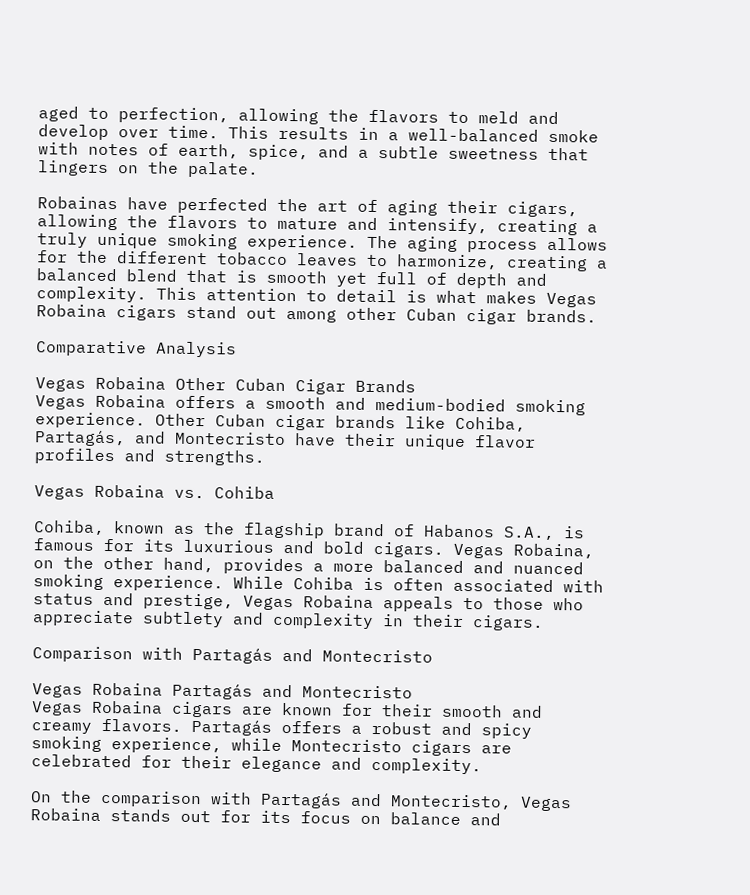aged to perfection, allowing the flavors to meld and develop over time. This results in a well-balanced smoke with notes of earth, spice, and a subtle sweetness that lingers on the palate.

Robainas have perfected the art of aging their cigars, allowing the flavors to mature and intensify, creating a truly unique smoking experience. The aging process allows for the different tobacco leaves to harmonize, creating a balanced blend that is smooth yet full of depth and complexity. This attention to detail is what makes Vegas Robaina cigars stand out among other Cuban cigar brands.

Comparative Analysis

Vegas Robaina Other Cuban Cigar Brands
Vegas Robaina offers a smooth and medium-bodied smoking experience. Other Cuban cigar brands like Cohiba, Partagás, and Montecristo have their unique flavor profiles and strengths.

Vegas Robaina vs. Cohiba

Cohiba, known as the flagship brand of Habanos S.A., is famous for its luxurious and bold cigars. Vegas Robaina, on the other hand, provides a more balanced and nuanced smoking experience. While Cohiba is often associated with status and prestige, Vegas Robaina appeals to those who appreciate subtlety and complexity in their cigars.

Comparison with Partagás and Montecristo

Vegas Robaina Partagás and Montecristo
Vegas Robaina cigars are known for their smooth and creamy flavors. Partagás offers a robust and spicy smoking experience, while Montecristo cigars are celebrated for their elegance and complexity.

On the comparison with Partagás and Montecristo, Vegas Robaina stands out for its focus on balance and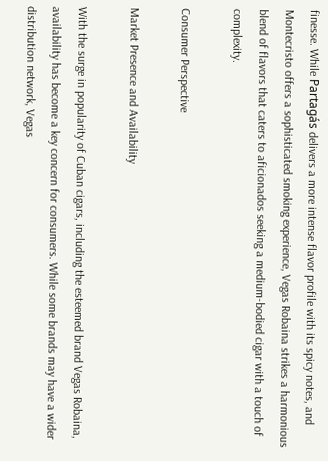finesse. While Partagás delivers a more intense flavor profile with its spicy notes, and Montecristo offers a sophisticated smoking experience, Vegas Robaina strikes a harmonious blend of flavors that caters to aficionados seeking a medium-bodied cigar with a touch of complexity.

Consumer Perspective

Market Presence and Availability

With the surge in popularity of Cuban cigars, including the esteemed brand Vegas Robaina, availability has become a key concern for consumers. While some brands may have a wider distribution network, Vegas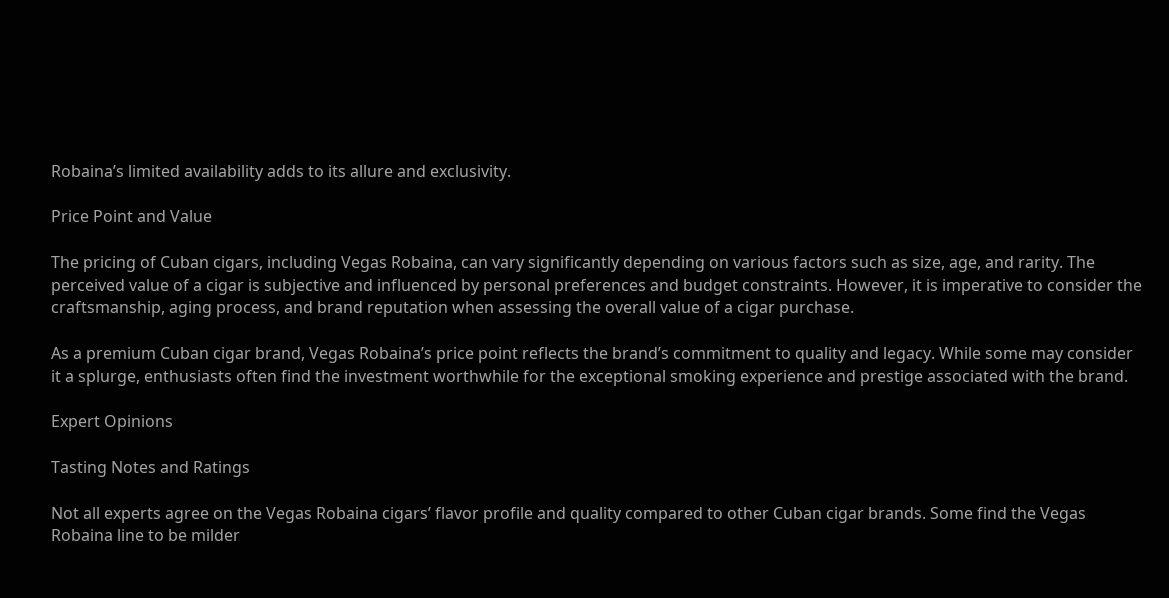Robaina’s limited availability adds to its allure and exclusivity.

Price Point and Value

The pricing of Cuban cigars, including Vegas Robaina, can vary significantly depending on various factors such as size, age, and rarity. The perceived value of a cigar is subjective and influenced by personal preferences and budget constraints. However, it is imperative to consider the craftsmanship, aging process, and brand reputation when assessing the overall value of a cigar purchase.

As a premium Cuban cigar brand, Vegas Robaina’s price point reflects the brand’s commitment to quality and legacy. While some may consider it a splurge, enthusiasts often find the investment worthwhile for the exceptional smoking experience and prestige associated with the brand.

Expert Opinions

Tasting Notes and Ratings

Not all experts agree on the Vegas Robaina cigars’ flavor profile and quality compared to other Cuban cigar brands. Some find the Vegas Robaina line to be milder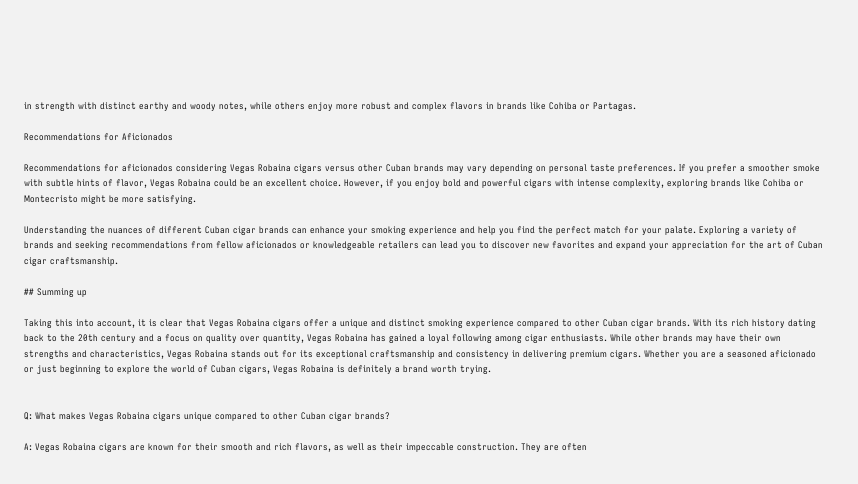in strength with distinct earthy and woody notes, while others enjoy more robust and complex flavors in brands like Cohiba or Partagas.

Recommendations for Aficionados

Recommendations for aficionados considering Vegas Robaina cigars versus other Cuban brands may vary depending on personal taste preferences. If you prefer a smoother smoke with subtle hints of flavor, Vegas Robaina could be an excellent choice. However, if you enjoy bold and powerful cigars with intense complexity, exploring brands like Cohiba or Montecristo might be more satisfying.

Understanding the nuances of different Cuban cigar brands can enhance your smoking experience and help you find the perfect match for your palate. Exploring a variety of brands and seeking recommendations from fellow aficionados or knowledgeable retailers can lead you to discover new favorites and expand your appreciation for the art of Cuban cigar craftsmanship.

## Summing up

Taking this into account, it is clear that Vegas Robaina cigars offer a unique and distinct smoking experience compared to other Cuban cigar brands. With its rich history dating back to the 20th century and a focus on quality over quantity, Vegas Robaina has gained a loyal following among cigar enthusiasts. While other brands may have their own strengths and characteristics, Vegas Robaina stands out for its exceptional craftsmanship and consistency in delivering premium cigars. Whether you are a seasoned aficionado or just beginning to explore the world of Cuban cigars, Vegas Robaina is definitely a brand worth trying.


Q: What makes Vegas Robaina cigars unique compared to other Cuban cigar brands?

A: Vegas Robaina cigars are known for their smooth and rich flavors, as well as their impeccable construction. They are often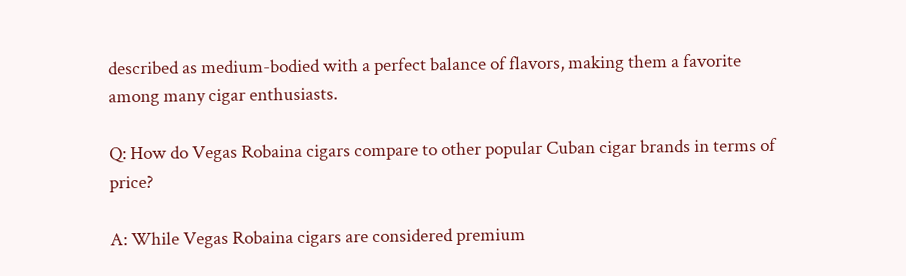described as medium-bodied with a perfect balance of flavors, making them a favorite among many cigar enthusiasts.

Q: How do Vegas Robaina cigars compare to other popular Cuban cigar brands in terms of price?

A: While Vegas Robaina cigars are considered premium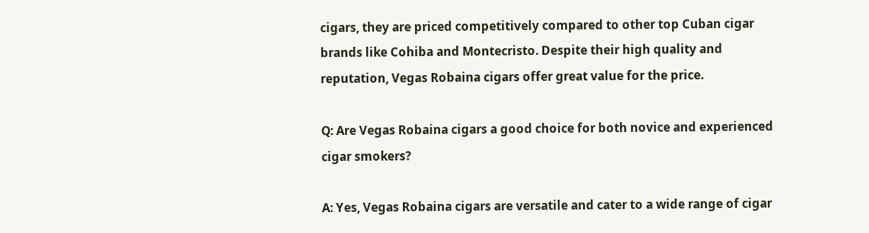cigars, they are priced competitively compared to other top Cuban cigar brands like Cohiba and Montecristo. Despite their high quality and reputation, Vegas Robaina cigars offer great value for the price.

Q: Are Vegas Robaina cigars a good choice for both novice and experienced cigar smokers?

A: Yes, Vegas Robaina cigars are versatile and cater to a wide range of cigar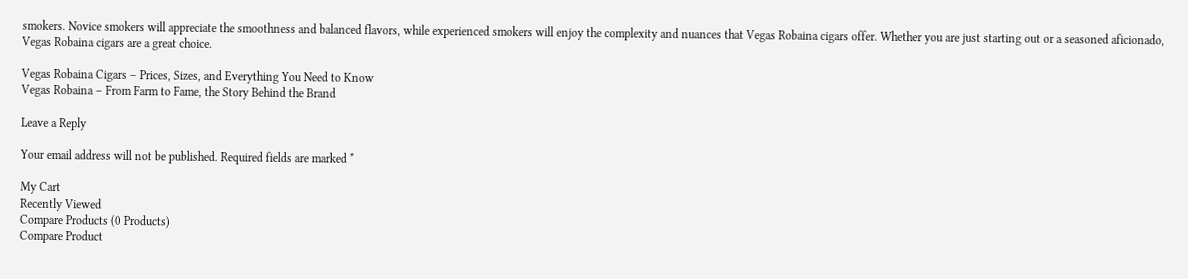smokers. Novice smokers will appreciate the smoothness and balanced flavors, while experienced smokers will enjoy the complexity and nuances that Vegas Robaina cigars offer. Whether you are just starting out or a seasoned aficionado, Vegas Robaina cigars are a great choice.

Vegas Robaina Cigars – Prices, Sizes, and Everything You Need to Know
Vegas Robaina – From Farm to Fame, the Story Behind the Brand

Leave a Reply

Your email address will not be published. Required fields are marked *

My Cart
Recently Viewed
Compare Products (0 Products)
Compare Product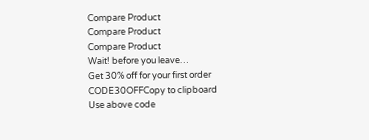Compare Product
Compare Product
Compare Product
Wait! before you leave…
Get 30% off for your first order
CODE30OFFCopy to clipboard
Use above code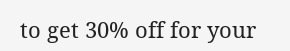to get 30% off for your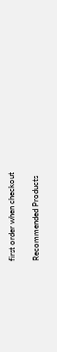first order when checkout

Recommended Products